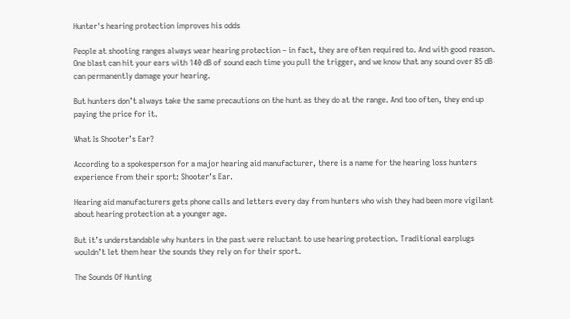Hunter's hearing protection improves his odds

People at shooting ranges always wear hearing protection – in fact, they are often required to. And with good reason. One blast can hit your ears with 140 dB of sound each time you pull the trigger, and we know that any sound over 85 dB can permanently damage your hearing.

But hunters don’t always take the same precautions on the hunt as they do at the range. And too often, they end up paying the price for it.

What Is Shooter’s Ear?

According to a spokesperson for a major hearing aid manufacturer, there is a name for the hearing loss hunters experience from their sport: Shooter’s Ear.

Hearing aid manufacturers gets phone calls and letters every day from hunters who wish they had been more vigilant about hearing protection at a younger age.

But it’s understandable why hunters in the past were reluctant to use hearing protection. Traditional earplugs wouldn’t let them hear the sounds they rely on for their sport.

The Sounds Of Hunting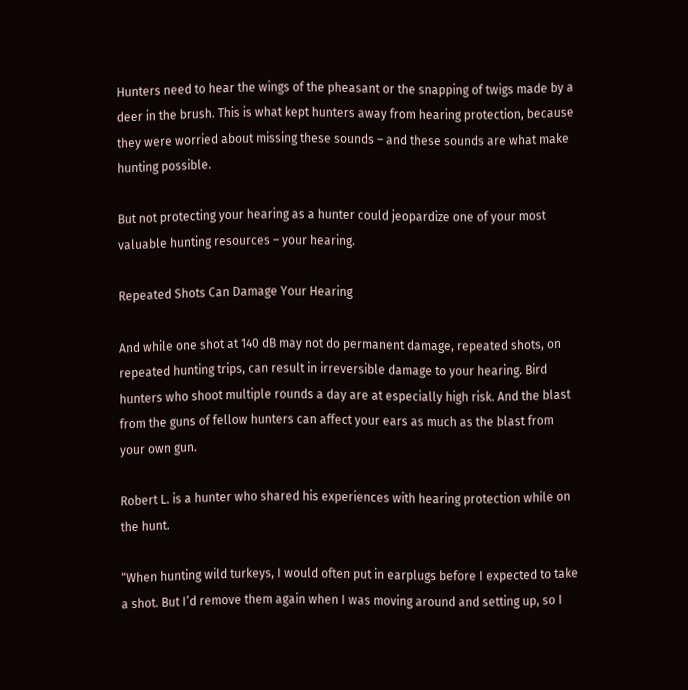Hunters need to hear the wings of the pheasant or the snapping of twigs made by a deer in the brush. This is what kept hunters away from hearing protection, because they were worried about missing these sounds – and these sounds are what make hunting possible.

But not protecting your hearing as a hunter could jeopardize one of your most valuable hunting resources – your hearing.

Repeated Shots Can Damage Your Hearing

And while one shot at 140 dB may not do permanent damage, repeated shots, on repeated hunting trips, can result in irreversible damage to your hearing. Bird hunters who shoot multiple rounds a day are at especially high risk. And the blast from the guns of fellow hunters can affect your ears as much as the blast from your own gun.

Robert L. is a hunter who shared his experiences with hearing protection while on the hunt.

“When hunting wild turkeys, I would often put in earplugs before I expected to take a shot. But I’d remove them again when I was moving around and setting up, so I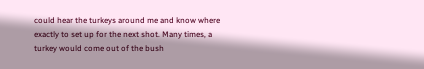could hear the turkeys around me and know where exactly to set up for the next shot. Many times, a turkey would come out of the bush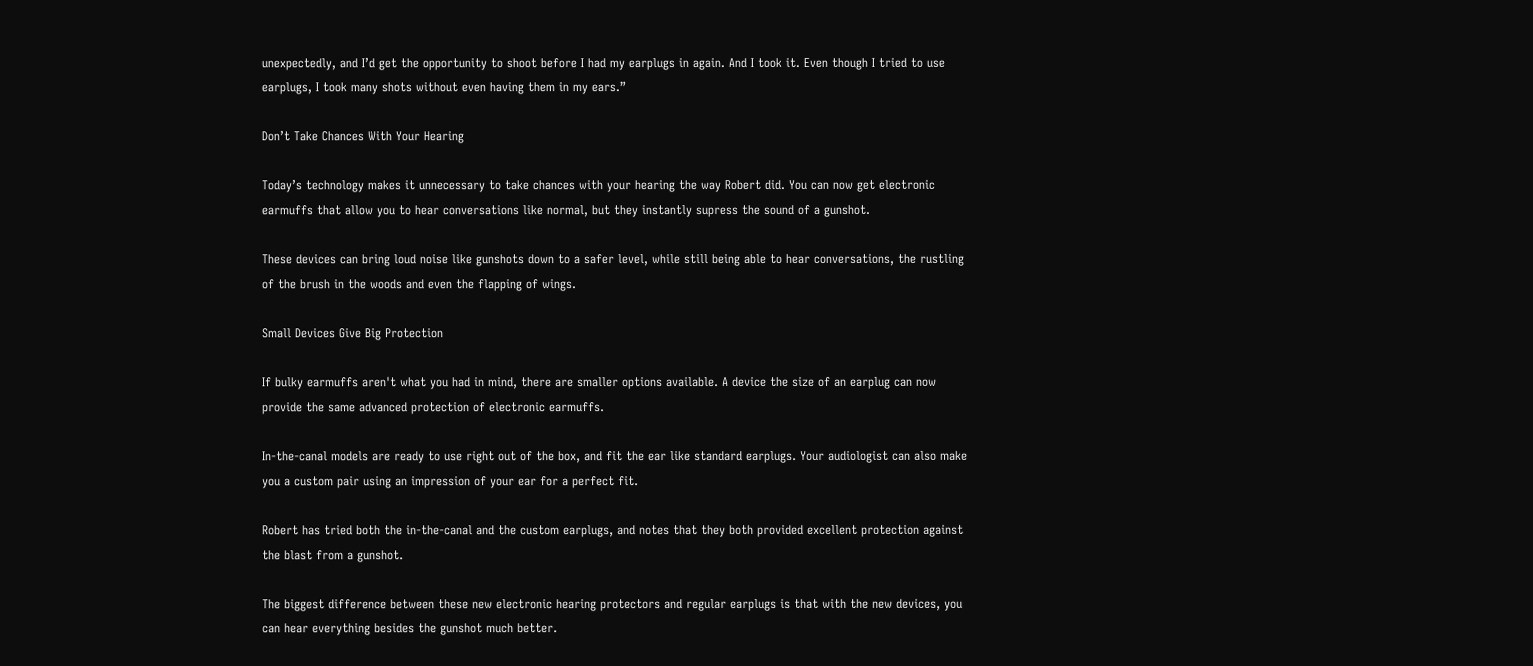unexpectedly, and I’d get the opportunity to shoot before I had my earplugs in again. And I took it. Even though I tried to use earplugs, I took many shots without even having them in my ears.”

Don’t Take Chances With Your Hearing

Today’s technology makes it unnecessary to take chances with your hearing the way Robert did. You can now get electronic earmuffs that allow you to hear conversations like normal, but they instantly supress the sound of a gunshot.

These devices can bring loud noise like gunshots down to a safer level, while still being able to hear conversations, the rustling of the brush in the woods and even the flapping of wings.

Small Devices Give Big Protection

If bulky earmuffs aren't what you had in mind, there are smaller options available. A device the size of an earplug can now provide the same advanced protection of electronic earmuffs.

In-the-canal models are ready to use right out of the box, and fit the ear like standard earplugs. Your audiologist can also make you a custom pair using an impression of your ear for a perfect fit.

Robert has tried both the in-the-canal and the custom earplugs, and notes that they both provided excellent protection against the blast from a gunshot.

The biggest difference between these new electronic hearing protectors and regular earplugs is that with the new devices, you can hear everything besides the gunshot much better.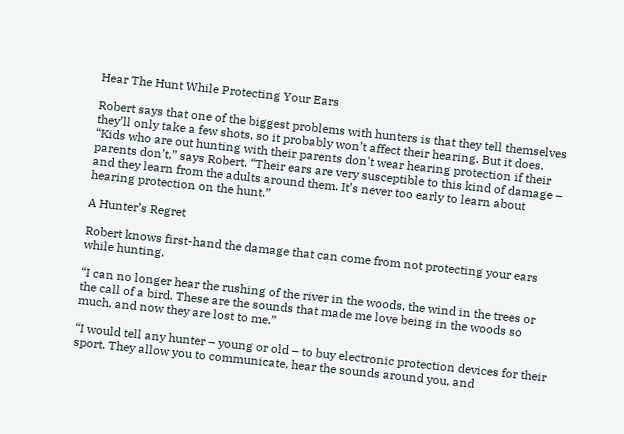Hear The Hunt While Protecting Your Ears

Robert says that one of the biggest problems with hunters is that they tell themselves they’ll only take a few shots, so it probably won’t affect their hearing. But it does. “Kids who are out hunting with their parents don't wear hearing protection if their parents don’t,” says Robert. “Their ears are very susceptible to this kind of damage – and they learn from the adults around them. It’s never too early to learn about hearing protection on the hunt.”

A Hunter’s Regret

Robert knows first-hand the damage that can come from not protecting your ears while hunting.

“I can no longer hear the rushing of the river in the woods, the wind in the trees or the call of a bird. These are the sounds that made me love being in the woods so much, and now they are lost to me.”

“I would tell any hunter – young or old – to buy electronic protection devices for their sport. They allow you to communicate, hear the sounds around you, and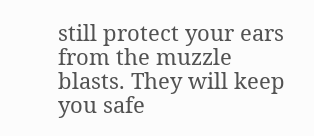still protect your ears from the muzzle blasts. They will keep you safe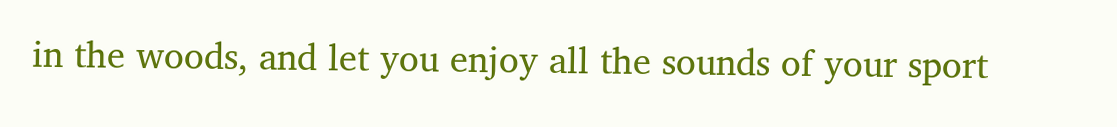in the woods, and let you enjoy all the sounds of your sport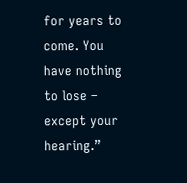for years to come. You have nothing to lose – except your hearing.”